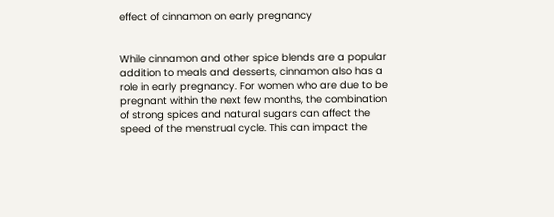effect of cinnamon on early pregnancy


While cinnamon and other spice blends are a popular addition to meals and desserts, cinnamon also has a role in early pregnancy. For women who are due to be pregnant within the next few months, the combination of strong spices and natural sugars can affect the speed of the menstrual cycle. This can impact the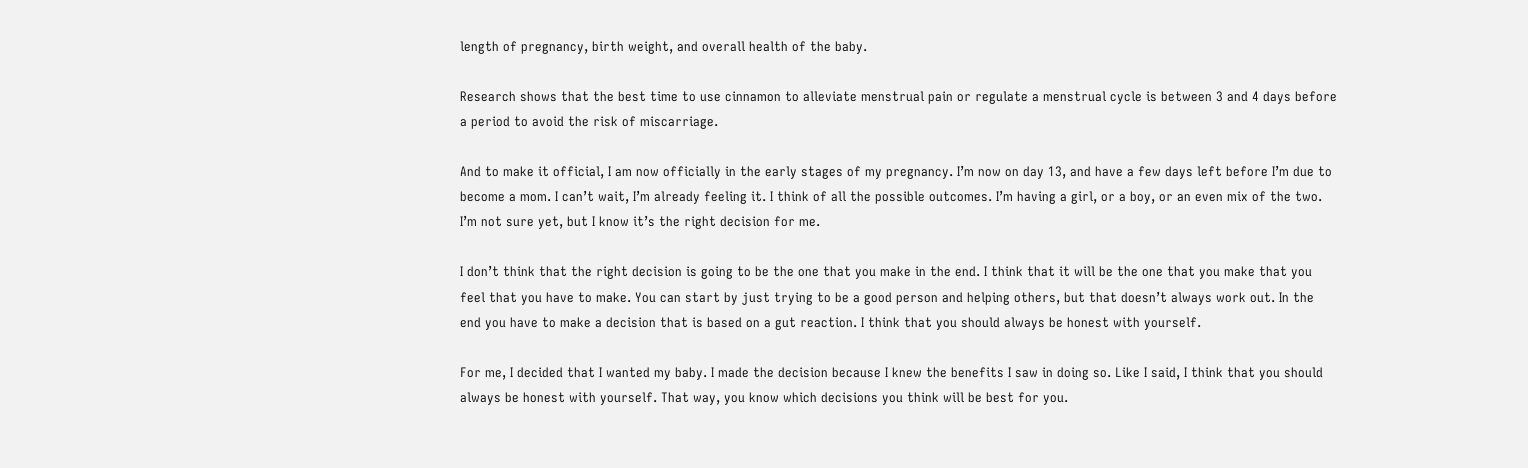length of pregnancy, birth weight, and overall health of the baby.

Research shows that the best time to use cinnamon to alleviate menstrual pain or regulate a menstrual cycle is between 3 and 4 days before a period to avoid the risk of miscarriage.

And to make it official, I am now officially in the early stages of my pregnancy. I’m now on day 13, and have a few days left before I’m due to become a mom. I can’t wait, I’m already feeling it. I think of all the possible outcomes. I’m having a girl, or a boy, or an even mix of the two. I’m not sure yet, but I know it’s the right decision for me.

I don’t think that the right decision is going to be the one that you make in the end. I think that it will be the one that you make that you feel that you have to make. You can start by just trying to be a good person and helping others, but that doesn’t always work out. In the end you have to make a decision that is based on a gut reaction. I think that you should always be honest with yourself.

For me, I decided that I wanted my baby. I made the decision because I knew the benefits I saw in doing so. Like I said, I think that you should always be honest with yourself. That way, you know which decisions you think will be best for you.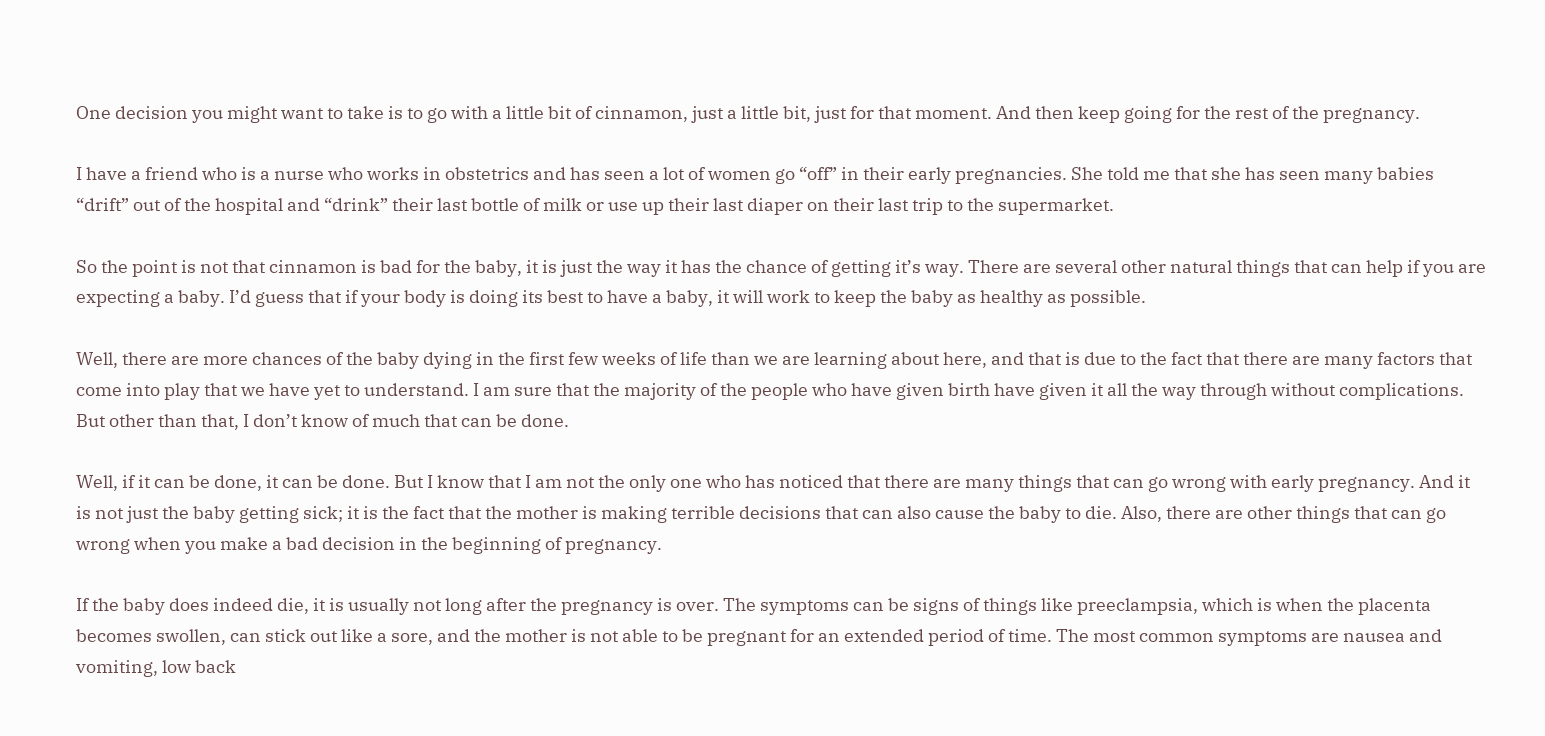One decision you might want to take is to go with a little bit of cinnamon, just a little bit, just for that moment. And then keep going for the rest of the pregnancy.

I have a friend who is a nurse who works in obstetrics and has seen a lot of women go “off” in their early pregnancies. She told me that she has seen many babies “drift” out of the hospital and “drink” their last bottle of milk or use up their last diaper on their last trip to the supermarket.

So the point is not that cinnamon is bad for the baby, it is just the way it has the chance of getting it’s way. There are several other natural things that can help if you are expecting a baby. I’d guess that if your body is doing its best to have a baby, it will work to keep the baby as healthy as possible.

Well, there are more chances of the baby dying in the first few weeks of life than we are learning about here, and that is due to the fact that there are many factors that come into play that we have yet to understand. I am sure that the majority of the people who have given birth have given it all the way through without complications. But other than that, I don’t know of much that can be done.

Well, if it can be done, it can be done. But I know that I am not the only one who has noticed that there are many things that can go wrong with early pregnancy. And it is not just the baby getting sick; it is the fact that the mother is making terrible decisions that can also cause the baby to die. Also, there are other things that can go wrong when you make a bad decision in the beginning of pregnancy.

If the baby does indeed die, it is usually not long after the pregnancy is over. The symptoms can be signs of things like preeclampsia, which is when the placenta becomes swollen, can stick out like a sore, and the mother is not able to be pregnant for an extended period of time. The most common symptoms are nausea and vomiting, low back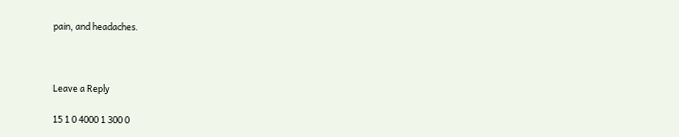pain, and headaches.



Leave a Reply

15 1 0 4000 1 300 0